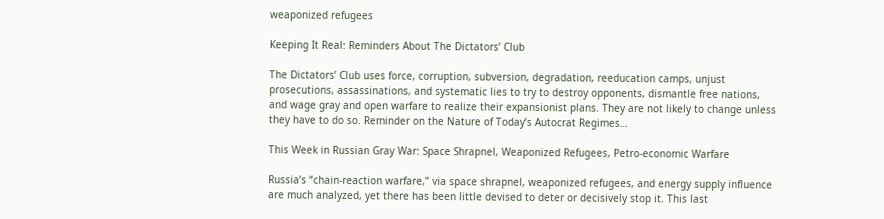weaponized refugees

Keeping It Real: Reminders About The Dictators’ Club

The Dictators’ Club uses force, corruption, subversion, degradation, reeducation camps, unjust prosecutions, assassinations, and systematic lies to try to destroy opponents, dismantle free nations, and wage gray and open warfare to realize their expansionist plans. They are not likely to change unless they have to do so. Reminder on the Nature of Today’s Autocrat Regimes…

This Week in Russian Gray War: Space Shrapnel, Weaponized Refugees, Petro-economic Warfare

Russia’s “chain-reaction warfare,” via space shrapnel, weaponized refugees, and energy supply influence are much analyzed, yet there has been little devised to deter or decisively stop it. This last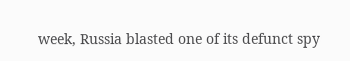week, Russia blasted one of its defunct spy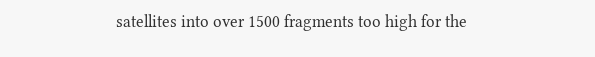satellites into over 1500 fragments too high for the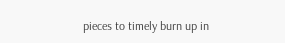pieces to timely burn up in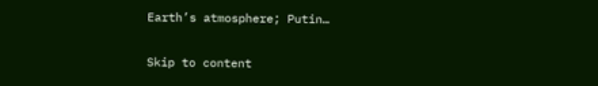Earth’s atmosphere; Putin…

Skip to content